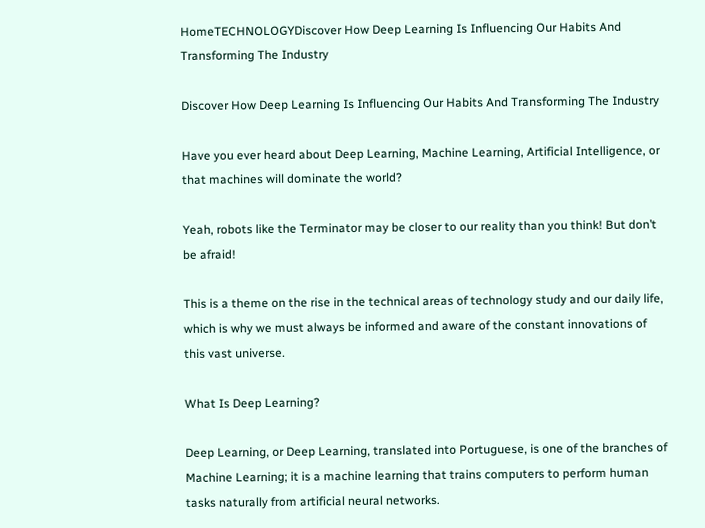HomeTECHNOLOGYDiscover How Deep Learning Is Influencing Our Habits And Transforming The Industry

Discover How Deep Learning Is Influencing Our Habits And Transforming The Industry

Have you ever heard about Deep Learning, Machine Learning, Artificial Intelligence, or that machines will dominate the world?

Yeah, robots like the Terminator may be closer to our reality than you think! But don’t be afraid!

This is a theme on the rise in the technical areas of technology study and our daily life, which is why we must always be informed and aware of the constant innovations of this vast universe.

What Is Deep Learning?

Deep Learning, or Deep Learning, translated into Portuguese, is one of the branches of Machine Learning; it is a machine learning that trains computers to perform human tasks naturally from artificial neural networks.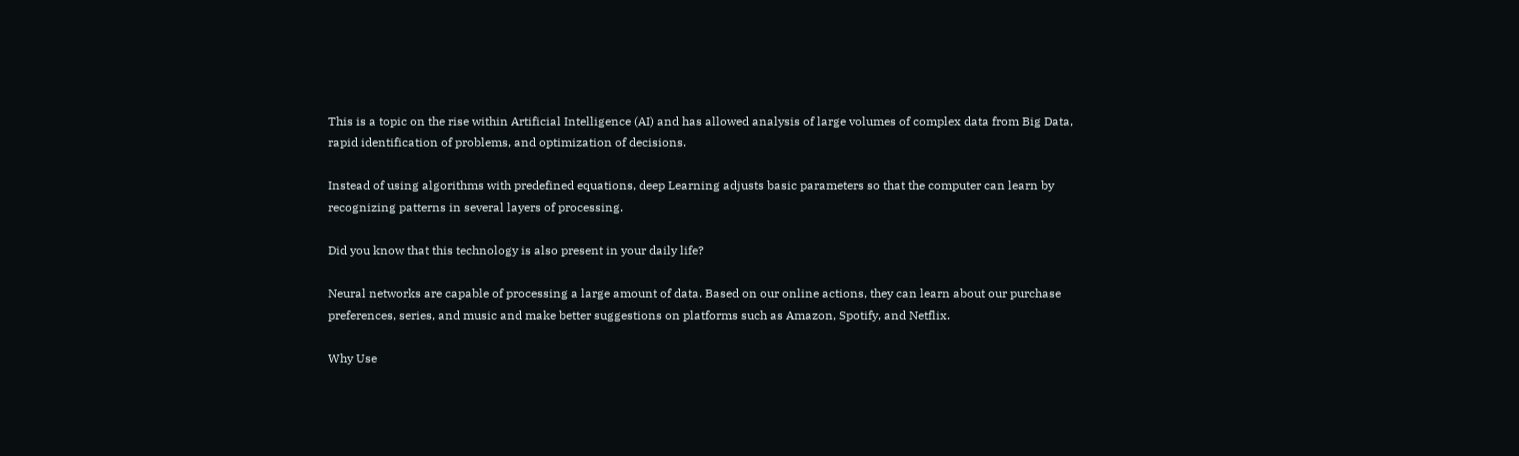This is a topic on the rise within Artificial Intelligence (AI) and has allowed analysis of large volumes of complex data from Big Data, rapid identification of problems, and optimization of decisions.

Instead of using algorithms with predefined equations, deep Learning adjusts basic parameters so that the computer can learn by recognizing patterns in several layers of processing.

Did you know that this technology is also present in your daily life?

Neural networks are capable of processing a large amount of data. Based on our online actions, they can learn about our purchase preferences, series, and music and make better suggestions on platforms such as Amazon, Spotify, and Netflix.

Why Use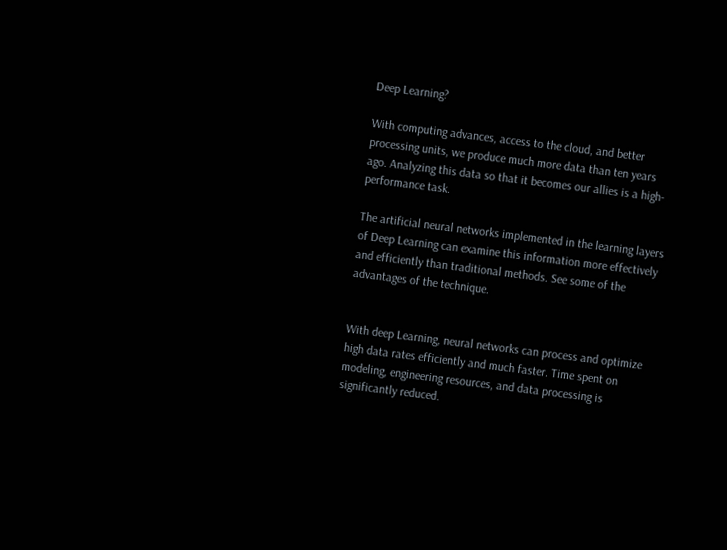Deep Learning?

With computing advances, access to the cloud, and better processing units, we produce much more data than ten years ago. Analyzing this data so that it becomes our allies is a high-performance task.

The artificial neural networks implemented in the learning layers of Deep Learning can examine this information more effectively and efficiently than traditional methods. See some of the advantages of the technique.


With deep Learning, neural networks can process and optimize high data rates efficiently and much faster. Time spent on modeling, engineering resources, and data processing is significantly reduced.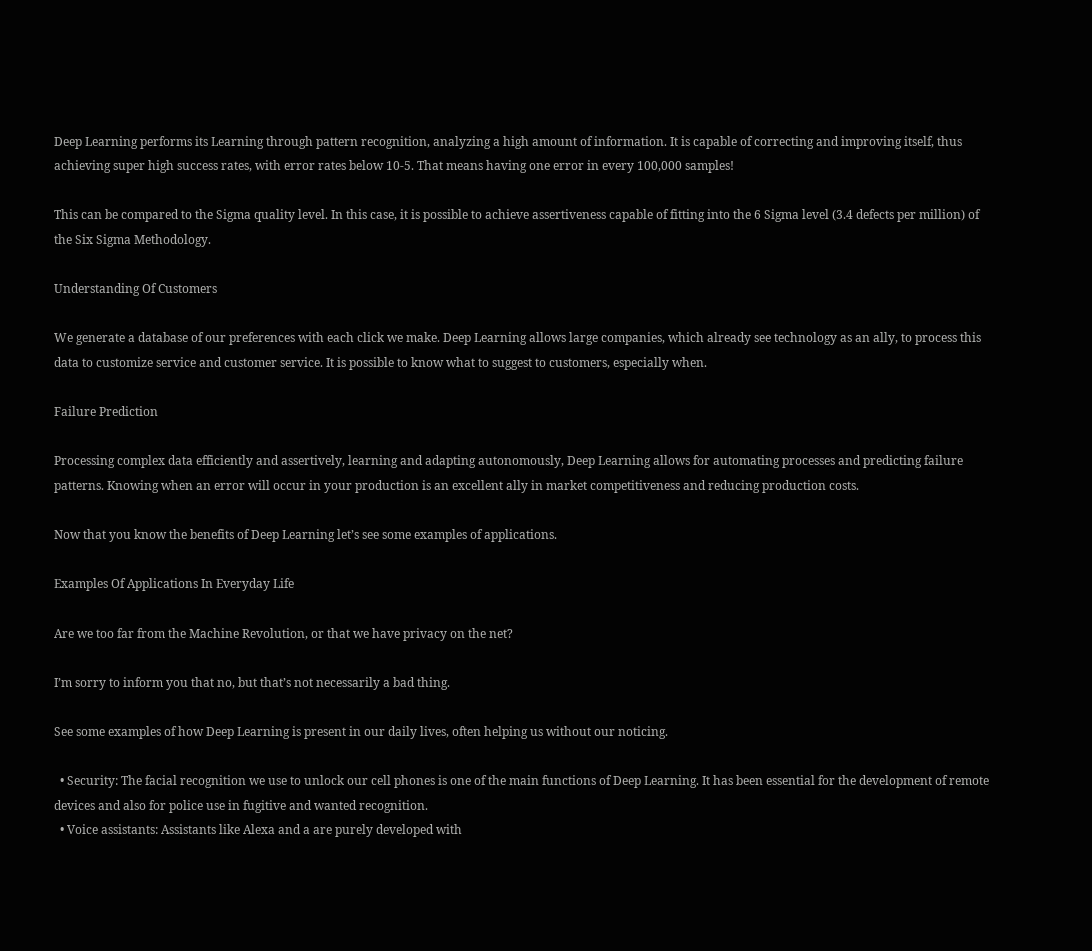Deep Learning performs its Learning through pattern recognition, analyzing a high amount of information. It is capable of correcting and improving itself, thus achieving super high success rates, with error rates below 10-5. That means having one error in every 100,000 samples!

This can be compared to the Sigma quality level. In this case, it is possible to achieve assertiveness capable of fitting into the 6 Sigma level (3.4 defects per million) of the Six Sigma Methodology.

Understanding Of Customers

We generate a database of our preferences with each click we make. Deep Learning allows large companies, which already see technology as an ally, to process this data to customize service and customer service. It is possible to know what to suggest to customers, especially when.

Failure Prediction

Processing complex data efficiently and assertively, learning and adapting autonomously, Deep Learning allows for automating processes and predicting failure patterns. Knowing when an error will occur in your production is an excellent ally in market competitiveness and reducing production costs.

Now that you know the benefits of Deep Learning let’s see some examples of applications.

Examples Of Applications In Everyday Life

Are we too far from the Machine Revolution, or that we have privacy on the net?

I’m sorry to inform you that no, but that’s not necessarily a bad thing.

See some examples of how Deep Learning is present in our daily lives, often helping us without our noticing.

  • Security: The facial recognition we use to unlock our cell phones is one of the main functions of Deep Learning. It has been essential for the development of remote devices and also for police use in fugitive and wanted recognition.
  • Voice assistants: Assistants like Alexa and a are purely developed with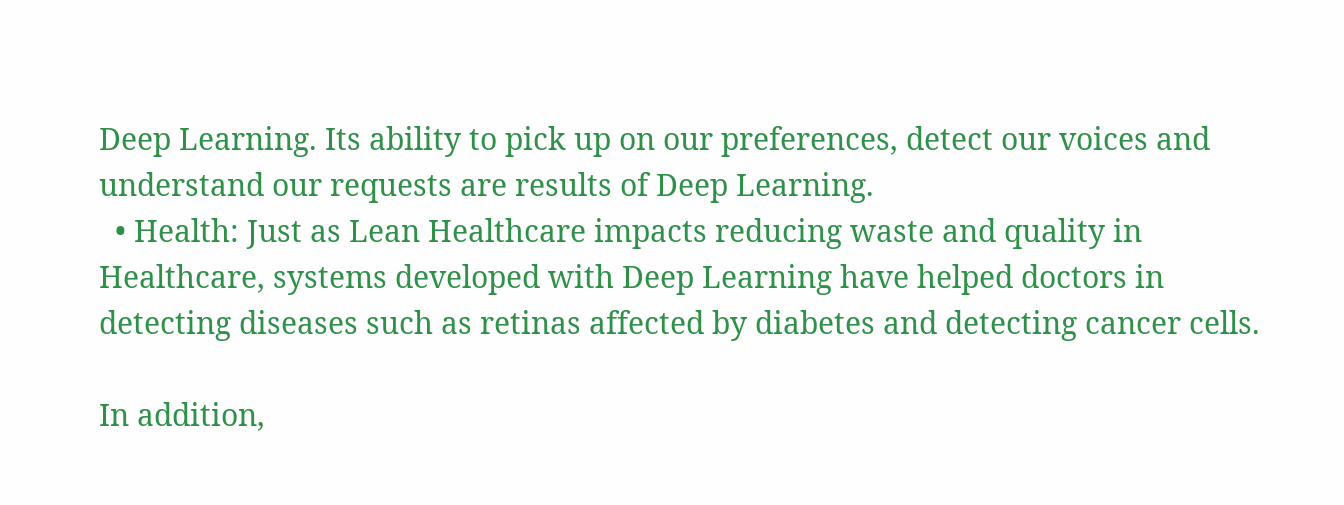Deep Learning. Its ability to pick up on our preferences, detect our voices and understand our requests are results of Deep Learning.
  • Health: Just as Lean Healthcare impacts reducing waste and quality in Healthcare, systems developed with Deep Learning have helped doctors in detecting diseases such as retinas affected by diabetes and detecting cancer cells.

In addition,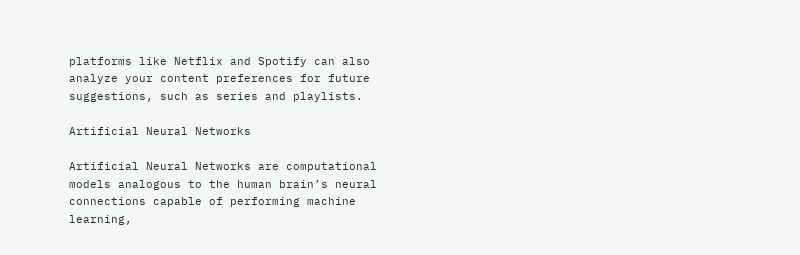platforms like Netflix and Spotify can also analyze your content preferences for future suggestions, such as series and playlists.

Artificial Neural Networks

Artificial Neural Networks are computational models analogous to the human brain’s neural connections capable of performing machine learning,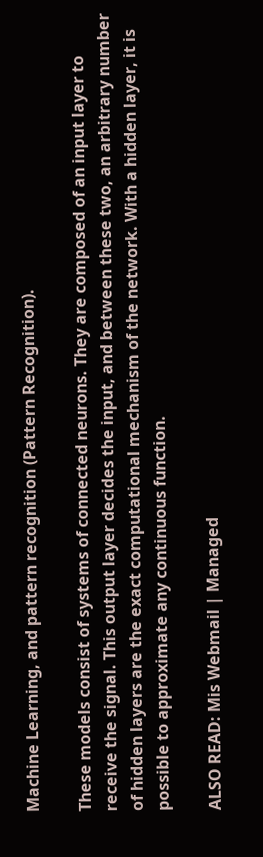Machine Learning, and pattern recognition (Pattern Recognition).

These models consist of systems of connected neurons. They are composed of an input layer to receive the signal. This output layer decides the input, and between these two, an arbitrary number of hidden layers are the exact computational mechanism of the network. With a hidden layer, it is possible to approximate any continuous function.

ALSO READ: Mis Webmail | Managed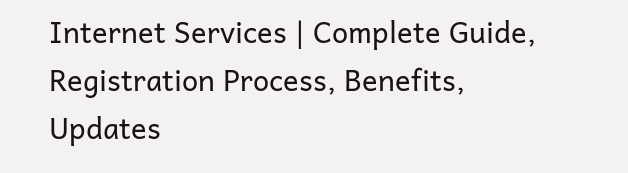Internet Services | Complete Guide, Registration Process, Benefits, Updates